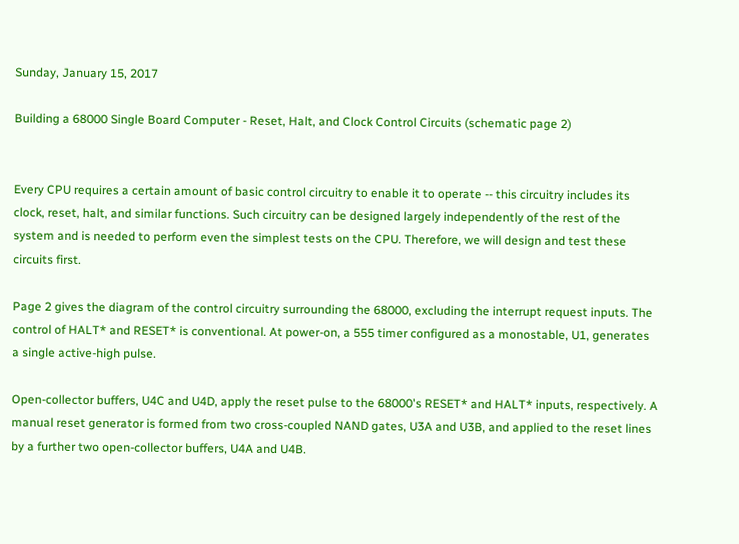Sunday, January 15, 2017

Building a 68000 Single Board Computer - Reset, Halt, and Clock Control Circuits (schematic page 2)


Every CPU requires a certain amount of basic control circuitry to enable it to operate -- this circuitry includes its clock, reset, halt, and similar functions. Such circuitry can be designed largely independently of the rest of the system and is needed to perform even the simplest tests on the CPU. Therefore, we will design and test these circuits first.

Page 2 gives the diagram of the control circuitry surrounding the 68000, excluding the interrupt request inputs. The control of HALT* and RESET* is conventional. At power-on, a 555 timer configured as a monostable, U1, generates a single active-high pulse.

Open-collector buffers, U4C and U4D, apply the reset pulse to the 68000's RESET* and HALT* inputs, respectively. A manual reset generator is formed from two cross-coupled NAND gates, U3A and U3B, and applied to the reset lines by a further two open-collector buffers, U4A and U4B.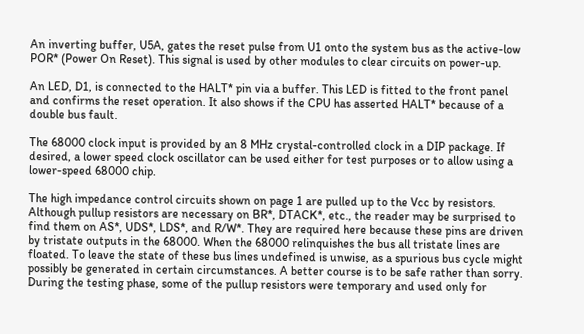An inverting buffer, U5A, gates the reset pulse from U1 onto the system bus as the active-low POR* (Power On Reset). This signal is used by other modules to clear circuits on power-up.

An LED, D1, is connected to the HALT* pin via a buffer. This LED is fitted to the front panel and confirms the reset operation. It also shows if the CPU has asserted HALT* because of a double bus fault.

The 68000 clock input is provided by an 8 MHz crystal-controlled clock in a DIP package. If desired, a lower speed clock oscillator can be used either for test purposes or to allow using a lower-speed 68000 chip.

The high impedance control circuits shown on page 1 are pulled up to the Vcc by resistors. Although pullup resistors are necessary on BR*, DTACK*, etc., the reader may be surprised to find them on AS*, UDS*, LDS*, and R/W*. They are required here because these pins are driven by tristate outputs in the 68000. When the 68000 relinquishes the bus all tristate lines are floated. To leave the state of these bus lines undefined is unwise, as a spurious bus cycle might possibly be generated in certain circumstances. A better course is to be safe rather than sorry. During the testing phase, some of the pullup resistors were temporary and used only for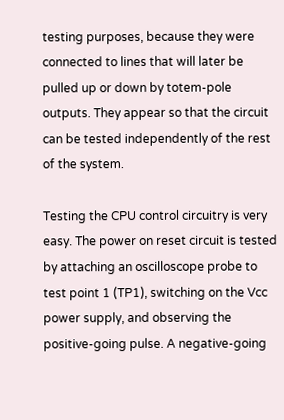testing purposes, because they were connected to lines that will later be pulled up or down by totem-pole outputs. They appear so that the circuit can be tested independently of the rest of the system.

Testing the CPU control circuitry is very easy. The power on reset circuit is tested by attaching an oscilloscope probe to test point 1 (TP1), switching on the Vcc power supply, and observing the positive-going pulse. A negative-going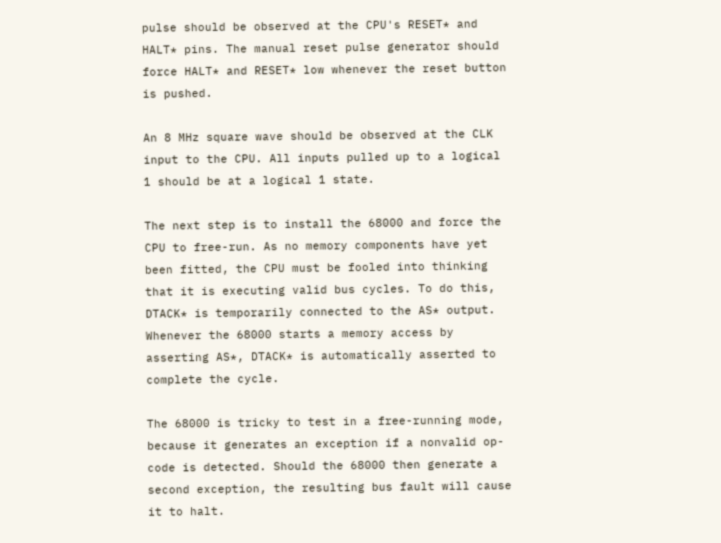pulse should be observed at the CPU's RESET* and HALT* pins. The manual reset pulse generator should force HALT* and RESET* low whenever the reset button is pushed.

An 8 MHz square wave should be observed at the CLK input to the CPU. All inputs pulled up to a logical 1 should be at a logical 1 state.

The next step is to install the 68000 and force the CPU to free-run. As no memory components have yet been fitted, the CPU must be fooled into thinking that it is executing valid bus cycles. To do this, DTACK* is temporarily connected to the AS* output. Whenever the 68000 starts a memory access by asserting AS*, DTACK* is automatically asserted to complete the cycle.

The 68000 is tricky to test in a free-running mode, because it generates an exception if a nonvalid op-code is detected. Should the 68000 then generate a second exception, the resulting bus fault will cause it to halt.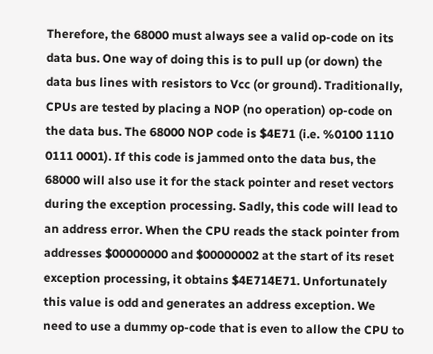Therefore, the 68000 must always see a valid op-code on its data bus. One way of doing this is to pull up (or down) the data bus lines with resistors to Vcc (or ground). Traditionally, CPUs are tested by placing a NOP (no operation) op-code on the data bus. The 68000 NOP code is $4E71 (i.e. %0100 1110 0111 0001). If this code is jammed onto the data bus, the 68000 will also use it for the stack pointer and reset vectors during the exception processing. Sadly, this code will lead to an address error. When the CPU reads the stack pointer from addresses $00000000 and $00000002 at the start of its reset exception processing, it obtains $4E714E71. Unfortunately this value is odd and generates an address exception. We need to use a dummy op-code that is even to allow the CPU to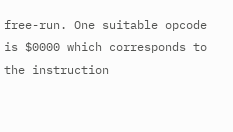free-run. One suitable opcode is $0000 which corresponds to the instruction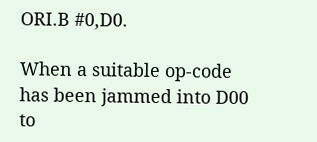ORI.B #0,D0.

When a suitable op-code has been jammed into D00 to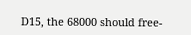D15, the 68000 should free-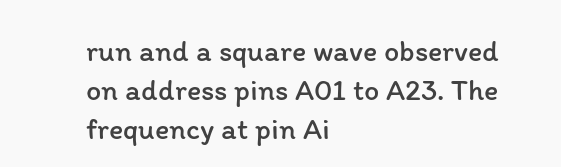run and a square wave observed on address pins A01 to A23. The frequency at pin Ai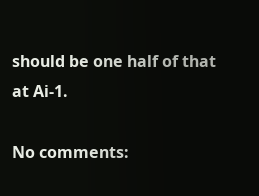should be one half of that at Ai-1.

No comments: